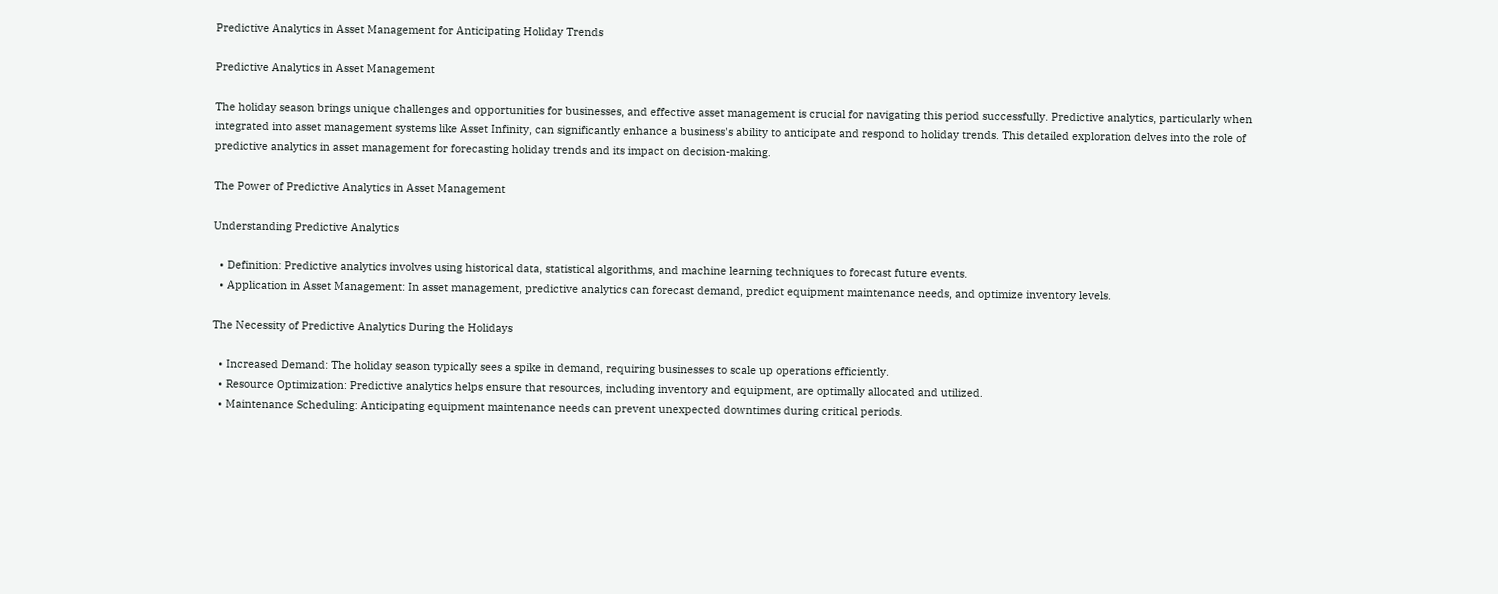Predictive Analytics in Asset Management for Anticipating Holiday Trends

Predictive Analytics in Asset Management

The holiday season brings unique challenges and opportunities for businesses, and effective asset management is crucial for navigating this period successfully. Predictive analytics, particularly when integrated into asset management systems like Asset Infinity, can significantly enhance a business's ability to anticipate and respond to holiday trends. This detailed exploration delves into the role of predictive analytics in asset management for forecasting holiday trends and its impact on decision-making.

The Power of Predictive Analytics in Asset Management

Understanding Predictive Analytics

  • Definition: Predictive analytics involves using historical data, statistical algorithms, and machine learning techniques to forecast future events.
  • Application in Asset Management: In asset management, predictive analytics can forecast demand, predict equipment maintenance needs, and optimize inventory levels.

The Necessity of Predictive Analytics During the Holidays

  • Increased Demand: The holiday season typically sees a spike in demand, requiring businesses to scale up operations efficiently.
  • Resource Optimization: Predictive analytics helps ensure that resources, including inventory and equipment, are optimally allocated and utilized.
  • Maintenance Scheduling: Anticipating equipment maintenance needs can prevent unexpected downtimes during critical periods.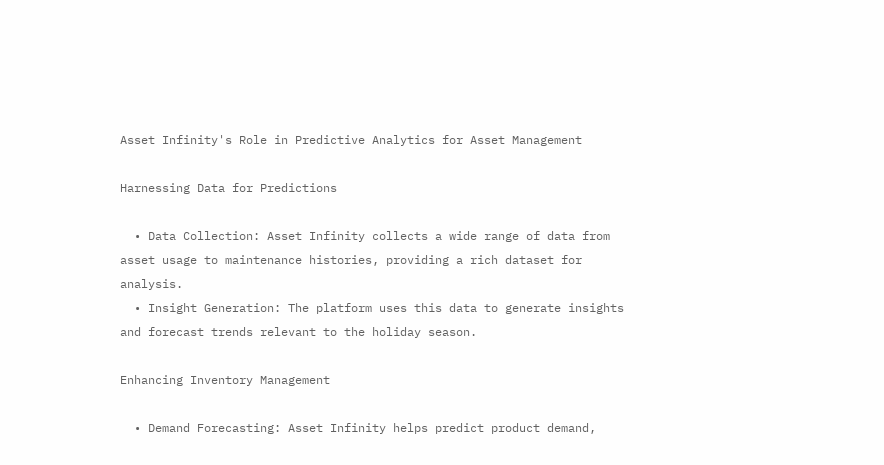Asset Infinity's Role in Predictive Analytics for Asset Management

Harnessing Data for Predictions

  • Data Collection: Asset Infinity collects a wide range of data from asset usage to maintenance histories, providing a rich dataset for analysis.
  • Insight Generation: The platform uses this data to generate insights and forecast trends relevant to the holiday season.

Enhancing Inventory Management

  • Demand Forecasting: Asset Infinity helps predict product demand,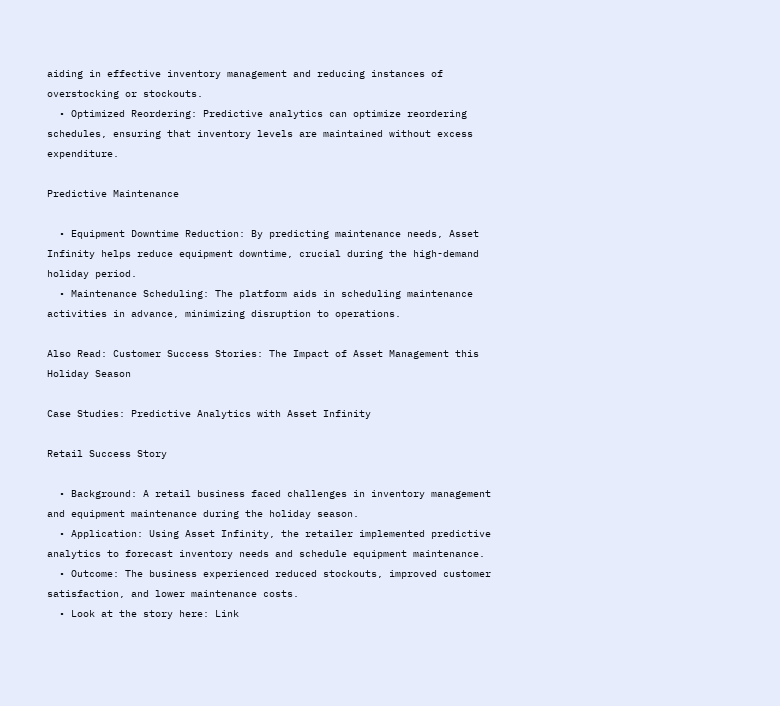aiding in effective inventory management and reducing instances of overstocking or stockouts.
  • Optimized Reordering: Predictive analytics can optimize reordering schedules, ensuring that inventory levels are maintained without excess expenditure.

Predictive Maintenance

  • Equipment Downtime Reduction: By predicting maintenance needs, Asset Infinity helps reduce equipment downtime, crucial during the high-demand holiday period.
  • Maintenance Scheduling: The platform aids in scheduling maintenance activities in advance, minimizing disruption to operations.

Also Read: Customer Success Stories: The Impact of Asset Management this Holiday Season

Case Studies: Predictive Analytics with Asset Infinity

Retail Success Story

  • Background: A retail business faced challenges in inventory management and equipment maintenance during the holiday season.
  • Application: Using Asset Infinity, the retailer implemented predictive analytics to forecast inventory needs and schedule equipment maintenance.
  • Outcome: The business experienced reduced stockouts, improved customer satisfaction, and lower maintenance costs.
  • Look at the story here: Link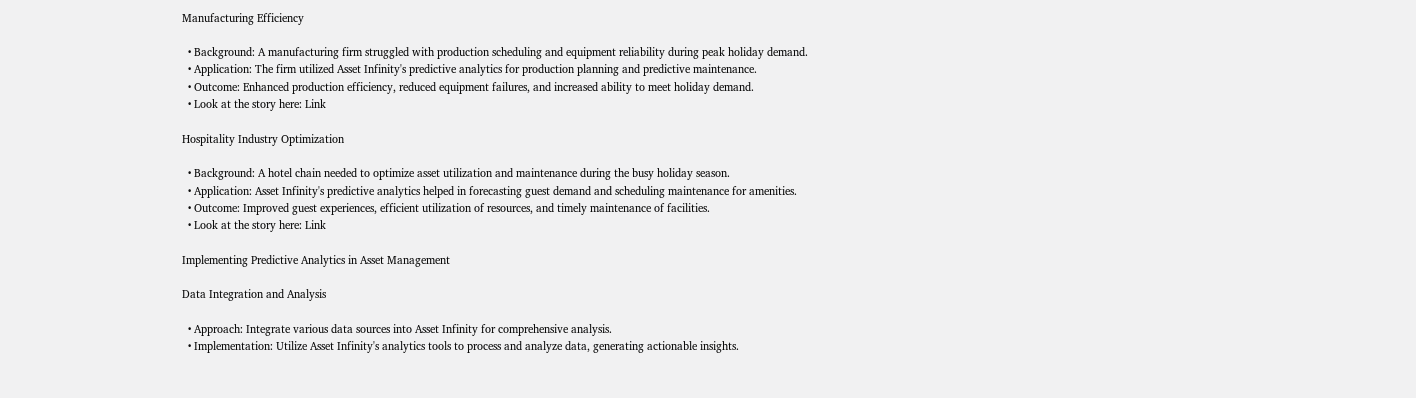Manufacturing Efficiency

  • Background: A manufacturing firm struggled with production scheduling and equipment reliability during peak holiday demand.
  • Application: The firm utilized Asset Infinity's predictive analytics for production planning and predictive maintenance.
  • Outcome: Enhanced production efficiency, reduced equipment failures, and increased ability to meet holiday demand.
  • Look at the story here: Link

Hospitality Industry Optimization

  • Background: A hotel chain needed to optimize asset utilization and maintenance during the busy holiday season.
  • Application: Asset Infinity's predictive analytics helped in forecasting guest demand and scheduling maintenance for amenities.
  • Outcome: Improved guest experiences, efficient utilization of resources, and timely maintenance of facilities.
  • Look at the story here: Link

Implementing Predictive Analytics in Asset Management

Data Integration and Analysis

  • Approach: Integrate various data sources into Asset Infinity for comprehensive analysis.
  • Implementation: Utilize Asset Infinity's analytics tools to process and analyze data, generating actionable insights.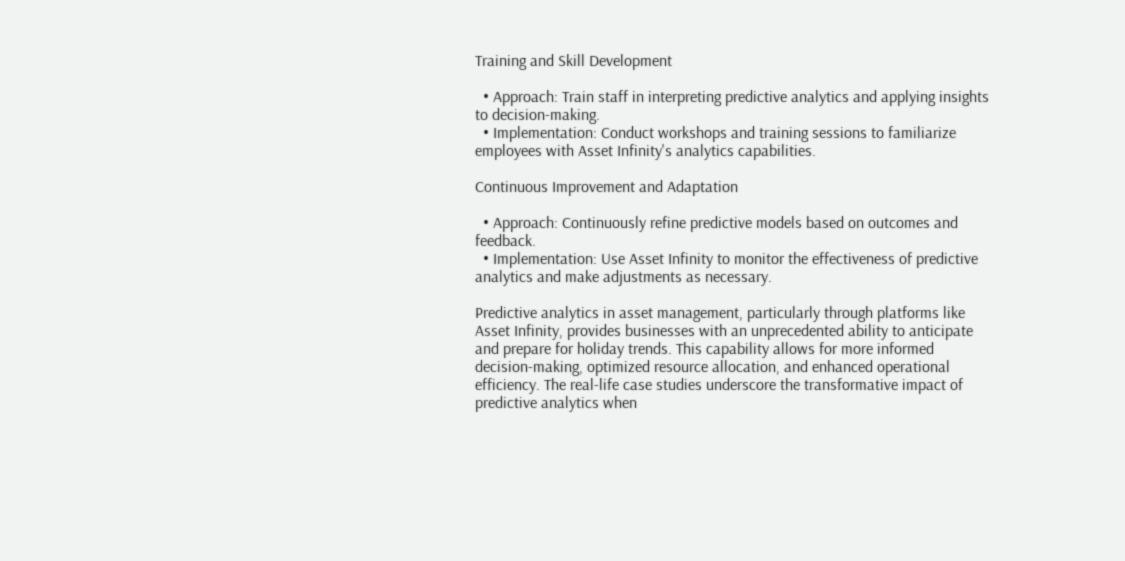Training and Skill Development

  • Approach: Train staff in interpreting predictive analytics and applying insights to decision-making.
  • Implementation: Conduct workshops and training sessions to familiarize employees with Asset Infinity's analytics capabilities.

Continuous Improvement and Adaptation

  • Approach: Continuously refine predictive models based on outcomes and feedback.
  • Implementation: Use Asset Infinity to monitor the effectiveness of predictive analytics and make adjustments as necessary.

Predictive analytics in asset management, particularly through platforms like Asset Infinity, provides businesses with an unprecedented ability to anticipate and prepare for holiday trends. This capability allows for more informed decision-making, optimized resource allocation, and enhanced operational efficiency. The real-life case studies underscore the transformative impact of predictive analytics when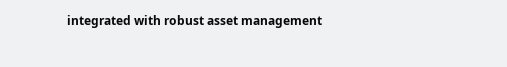integrated with robust asset management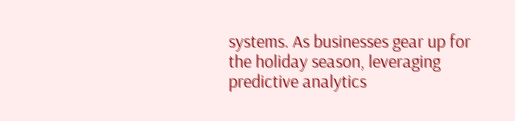systems. As businesses gear up for the holiday season, leveraging predictive analytics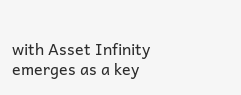with Asset Infinity emerges as a key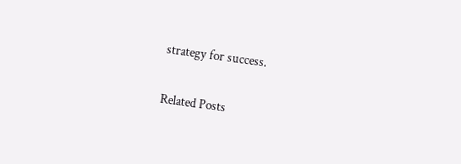strategy for success.

Related Posts